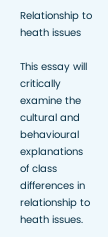Relationship to heath issues

This essay will critically examine the cultural and behavioural explanations of class differences in relationship to heath issues.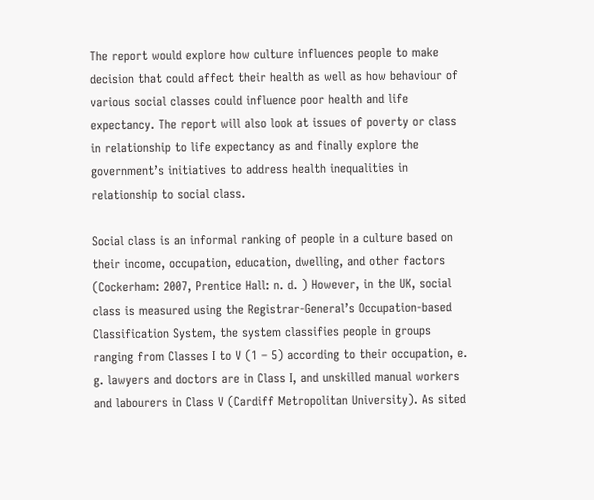The report would explore how culture influences people to make decision that could affect their health as well as how behaviour of various social classes could influence poor health and life expectancy. The report will also look at issues of poverty or class in relationship to life expectancy as and finally explore the government’s initiatives to address health inequalities in relationship to social class.

Social class is an informal ranking of people in a culture based on their income, occupation, education, dwelling, and other factors (Cockerham: 2007, Prentice Hall: n. d. ) However, in the UK, social class is measured using the Registrar-General’s Occupation-based Classification System, the system classifies people in groups ranging from Classes I to V (1 – 5) according to their occupation, e. g. lawyers and doctors are in Class I, and unskilled manual workers and labourers in Class V (Cardiff Metropolitan University). As sited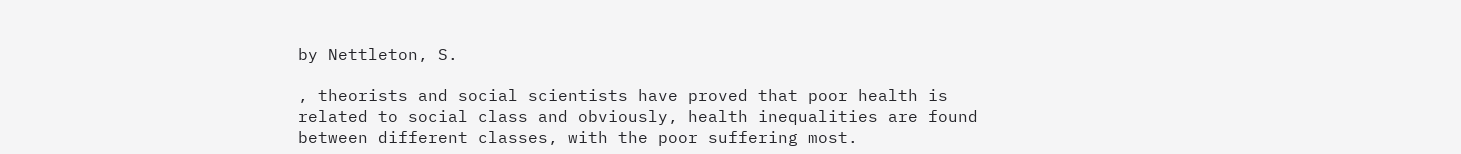by Nettleton, S.

, theorists and social scientists have proved that poor health is related to social class and obviously, health inequalities are found between different classes, with the poor suffering most.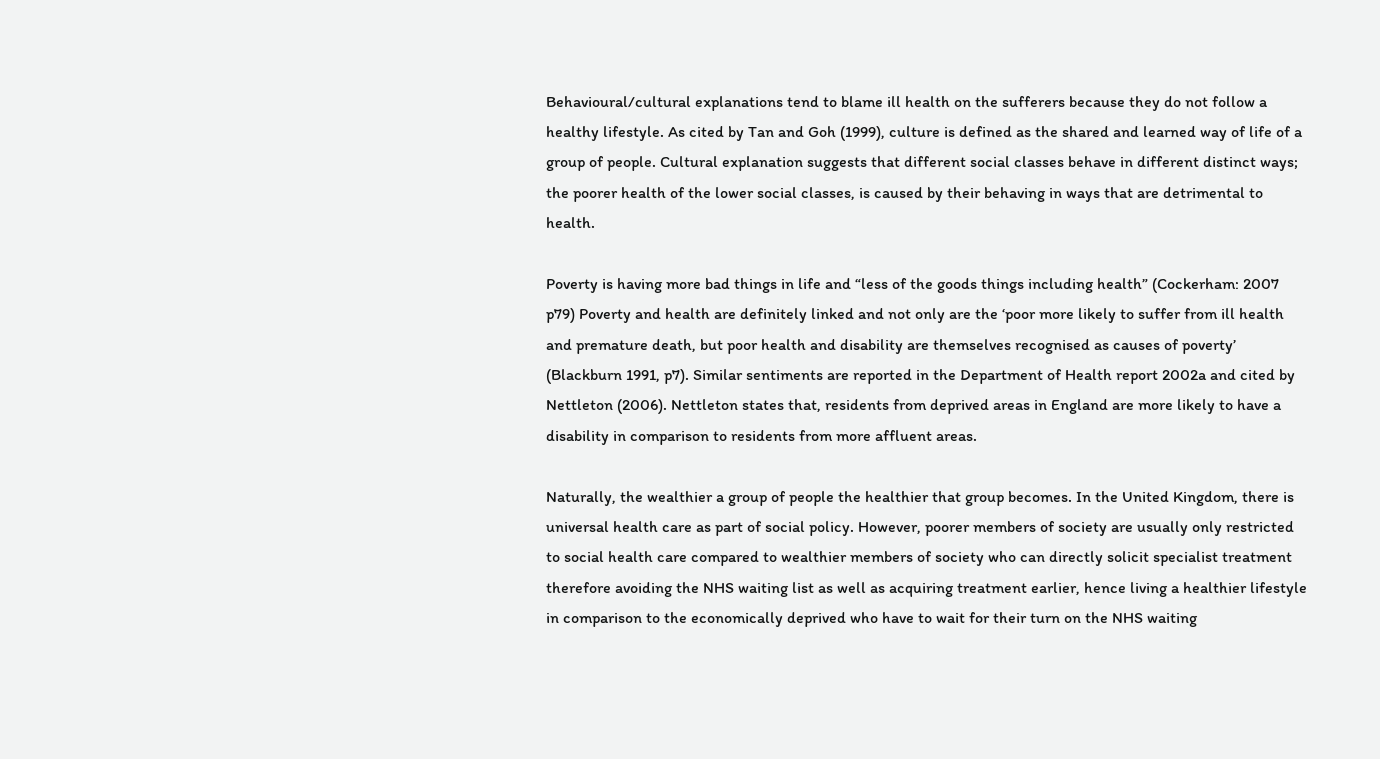Behavioural/cultural explanations tend to blame ill health on the sufferers because they do not follow a healthy lifestyle. As cited by Tan and Goh (1999), culture is defined as the shared and learned way of life of a group of people. Cultural explanation suggests that different social classes behave in different distinct ways; the poorer health of the lower social classes, is caused by their behaving in ways that are detrimental to health.

Poverty is having more bad things in life and “less of the goods things including health” (Cockerham: 2007 p79) Poverty and health are definitely linked and not only are the ‘poor more likely to suffer from ill health and premature death, but poor health and disability are themselves recognised as causes of poverty’ (Blackburn 1991, p7). Similar sentiments are reported in the Department of Health report 2002a and cited by Nettleton (2006). Nettleton states that, residents from deprived areas in England are more likely to have a disability in comparison to residents from more affluent areas.

Naturally, the wealthier a group of people the healthier that group becomes. In the United Kingdom, there is universal health care as part of social policy. However, poorer members of society are usually only restricted to social health care compared to wealthier members of society who can directly solicit specialist treatment therefore avoiding the NHS waiting list as well as acquiring treatment earlier, hence living a healthier lifestyle in comparison to the economically deprived who have to wait for their turn on the NHS waiting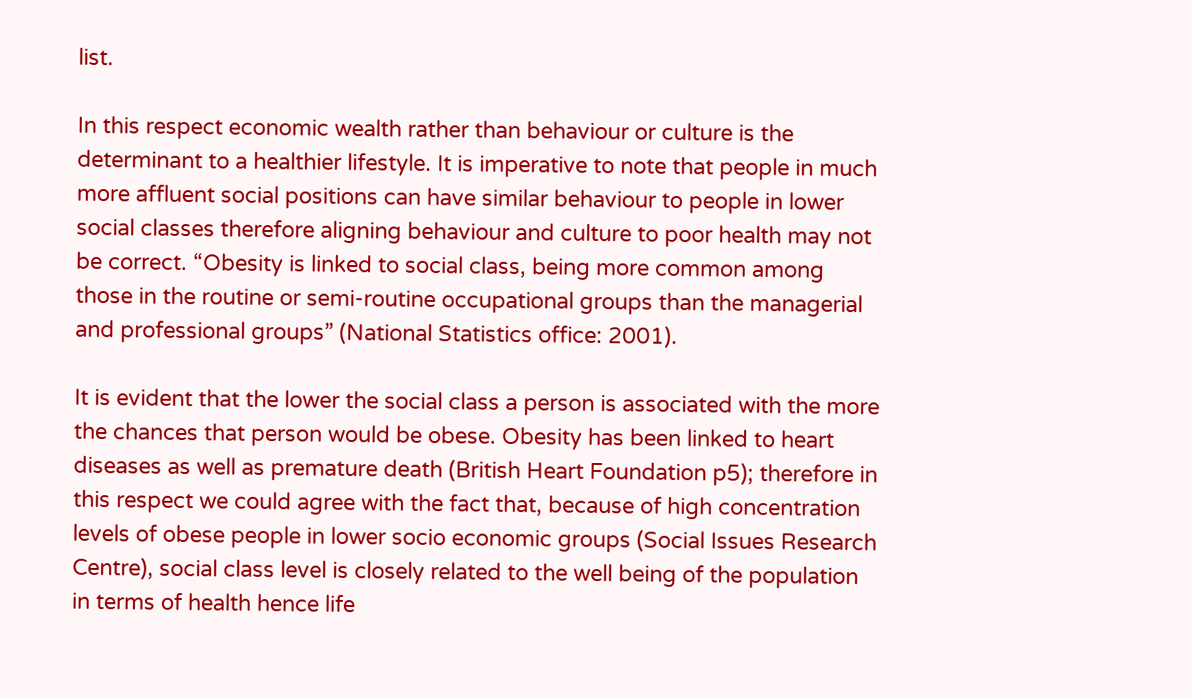list.

In this respect economic wealth rather than behaviour or culture is the determinant to a healthier lifestyle. It is imperative to note that people in much more affluent social positions can have similar behaviour to people in lower social classes therefore aligning behaviour and culture to poor health may not be correct. “Obesity is linked to social class, being more common among those in the routine or semi-routine occupational groups than the managerial and professional groups” (National Statistics office: 2001).

It is evident that the lower the social class a person is associated with the more the chances that person would be obese. Obesity has been linked to heart diseases as well as premature death (British Heart Foundation p5); therefore in this respect we could agree with the fact that, because of high concentration levels of obese people in lower socio economic groups (Social Issues Research Centre), social class level is closely related to the well being of the population in terms of health hence life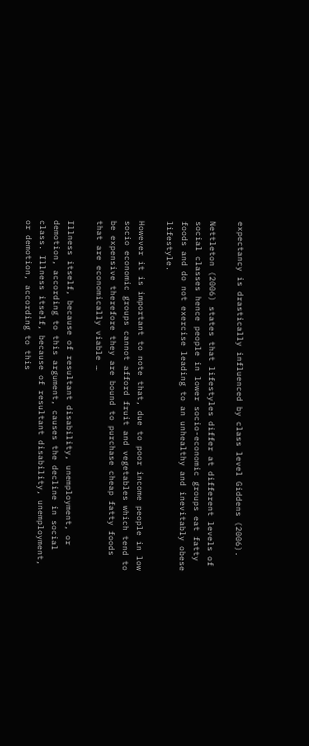expectancy is drastically influenced by class level Giddens (2006).

Nettleton (2006) states that lifestyles differ at different levels of social classes hence people in lower socio-economic groups eat fatty foods and do not exercise leading to an unhealthy and inevitably obese lifestyle.

However it is important to note that, due to poor income people in low socio economic groups cannot afford fruit and vegetables which tend to be expensive therefore they are bound to purchase cheap fatty foods that are economically viable …

Illness itself, because of resultant disability, unemployment, or demotion, according to this argument, causes the decline in social class. Illness itself, because of resultant disability, unemployment, or demotion, according to this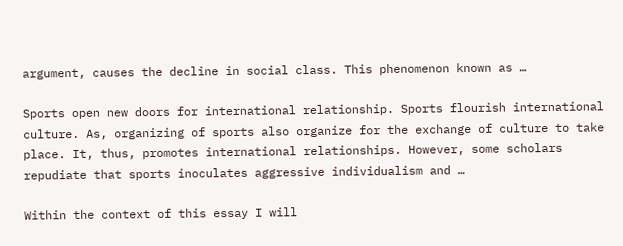argument, causes the decline in social class. This phenomenon known as …

Sports open new doors for international relationship. Sports flourish international culture. As, organizing of sports also organize for the exchange of culture to take place. It, thus, promotes international relationships. However, some scholars repudiate that sports inoculates aggressive individualism and …

Within the context of this essay I will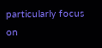particularly focus on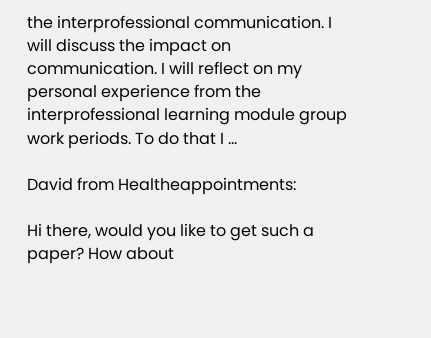the interprofessional communication. I will discuss the impact on communication. I will reflect on my personal experience from the interprofessional learning module group work periods. To do that I …

David from Healtheappointments:

Hi there, would you like to get such a paper? How about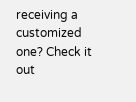receiving a customized one? Check it out